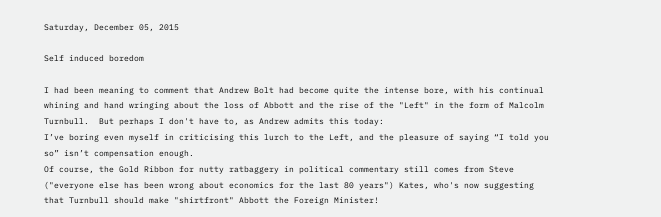Saturday, December 05, 2015

Self induced boredom

I had been meaning to comment that Andrew Bolt had become quite the intense bore, with his continual whining and hand wringing about the loss of Abbott and the rise of the "Left" in the form of Malcolm Turnbull.  But perhaps I don't have to, as Andrew admits this today:
I’ve boring even myself in criticising this lurch to the Left, and the pleasure of saying “I told you so” isn’t compensation enough.
Of course, the Gold Ribbon for nutty ratbaggery in political commentary still comes from Steve ("everyone else has been wrong about economics for the last 80 years") Kates, who's now suggesting that Turnbull should make "shirtfront" Abbott the Foreign Minister!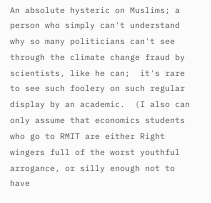An absolute hysteric on Muslims; a person who simply can't understand why so many politicians can't see through the climate change fraud by scientists, like he can;  it's rare to see such foolery on such regular display by an academic.  (I also can only assume that economics students who go to RMIT are either Right wingers full of the worst youthful arrogance, or silly enough not to have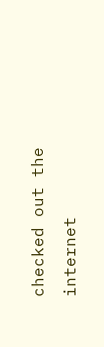checked out the internet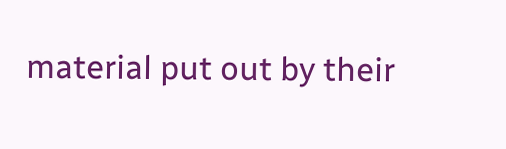material put out by their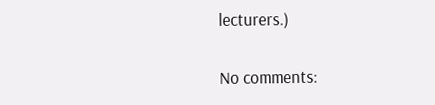lecturers.)

No comments: